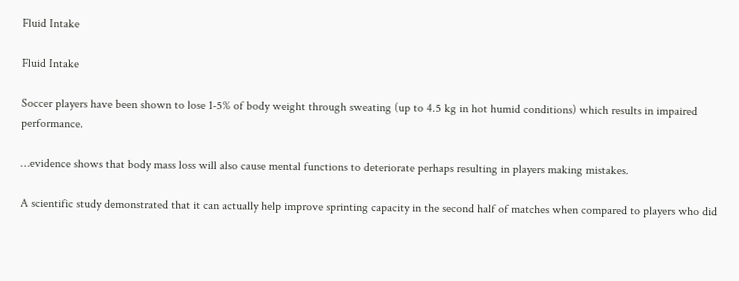Fluid Intake

Fluid Intake

Soccer players have been shown to lose 1-5% of body weight through sweating (up to 4.5 kg in hot humid conditions) which results in impaired performance.

…evidence shows that body mass loss will also cause mental functions to deteriorate perhaps resulting in players making mistakes.

A scientific study demonstrated that it can actually help improve sprinting capacity in the second half of matches when compared to players who did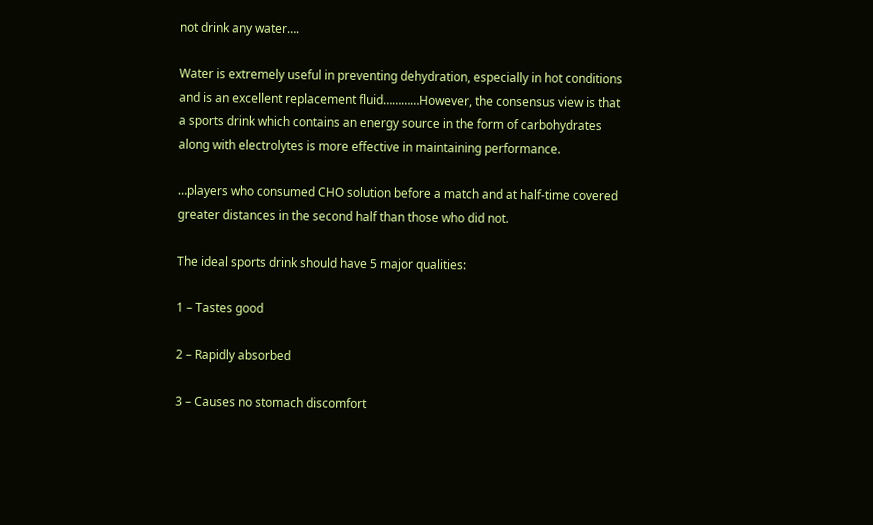not drink any water….

Water is extremely useful in preventing dehydration, especially in hot conditions and is an excellent replacement fluid…………However, the consensus view is that a sports drink which contains an energy source in the form of carbohydrates along with electrolytes is more effective in maintaining performance.

…players who consumed CHO solution before a match and at half-time covered greater distances in the second half than those who did not.

The ideal sports drink should have 5 major qualities:

1 – Tastes good

2 – Rapidly absorbed

3 – Causes no stomach discomfort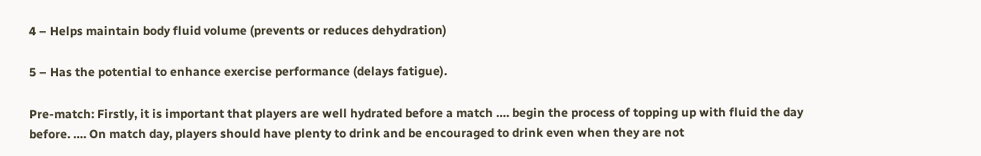4 – Helps maintain body fluid volume (prevents or reduces dehydration)

5 – Has the potential to enhance exercise performance (delays fatigue).

Pre-match: Firstly, it is important that players are well hydrated before a match …. begin the process of topping up with fluid the day before. …. On match day, players should have plenty to drink and be encouraged to drink even when they are not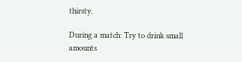thirsty.

During a match: Try to drink small amounts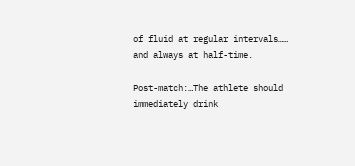of fluid at regular intervals…… and always at half-time.

Post-match:…The athlete should immediately drink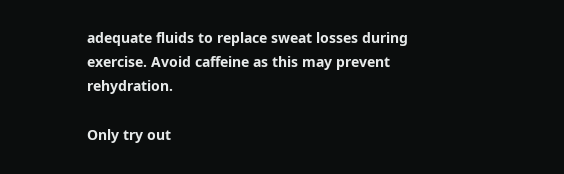adequate fluids to replace sweat losses during exercise. Avoid caffeine as this may prevent rehydration.

Only try out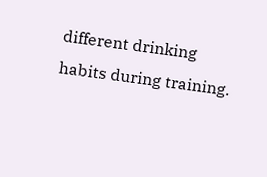different drinking habits during training.